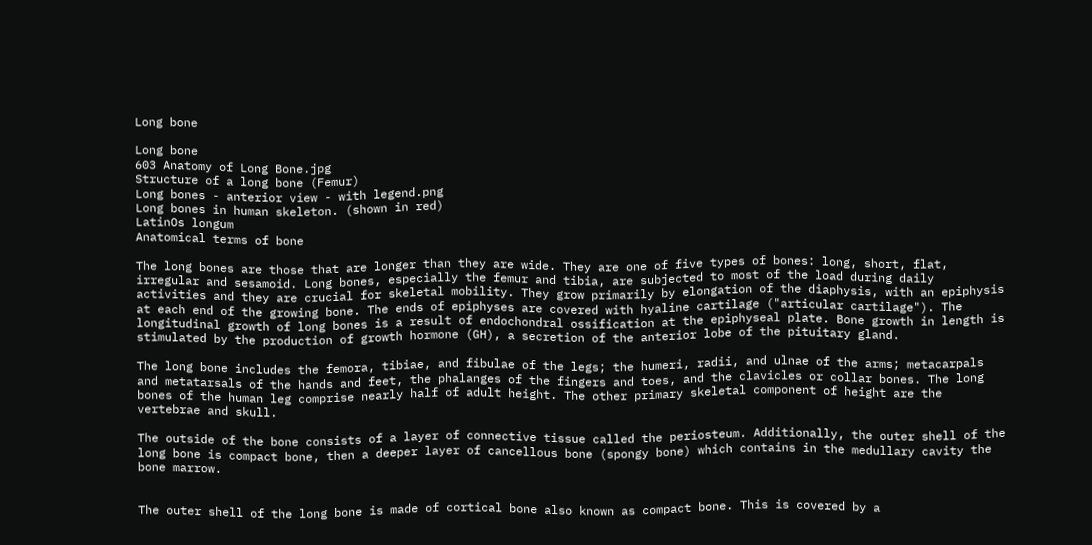Long bone

Long bone
603 Anatomy of Long Bone.jpg
Structure of a long bone (Femur)
Long bones - anterior view - with legend.png
Long bones in human skeleton. (shown in red)
LatinOs longum
Anatomical terms of bone

The long bones are those that are longer than they are wide. They are one of five types of bones: long, short, flat, irregular and sesamoid. Long bones, especially the femur and tibia, are subjected to most of the load during daily activities and they are crucial for skeletal mobility. They grow primarily by elongation of the diaphysis, with an epiphysis at each end of the growing bone. The ends of epiphyses are covered with hyaline cartilage ("articular cartilage"). The longitudinal growth of long bones is a result of endochondral ossification at the epiphyseal plate. Bone growth in length is stimulated by the production of growth hormone (GH), a secretion of the anterior lobe of the pituitary gland.

The long bone includes the femora, tibiae, and fibulae of the legs; the humeri, radii, and ulnae of the arms; metacarpals and metatarsals of the hands and feet, the phalanges of the fingers and toes, and the clavicles or collar bones. The long bones of the human leg comprise nearly half of adult height. The other primary skeletal component of height are the vertebrae and skull.

The outside of the bone consists of a layer of connective tissue called the periosteum. Additionally, the outer shell of the long bone is compact bone, then a deeper layer of cancellous bone (spongy bone) which contains in the medullary cavity the bone marrow.


The outer shell of the long bone is made of cortical bone also known as compact bone. This is covered by a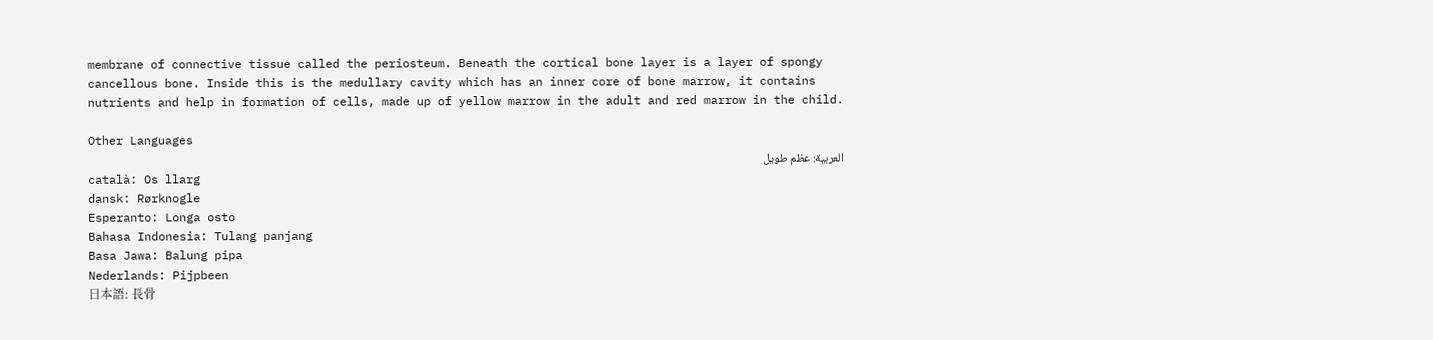membrane of connective tissue called the periosteum. Beneath the cortical bone layer is a layer of spongy cancellous bone. Inside this is the medullary cavity which has an inner core of bone marrow, it contains nutrients and help in formation of cells, made up of yellow marrow in the adult and red marrow in the child.

Other Languages
العربية: عظم طويل
català: Os llarg
dansk: Rørknogle
Esperanto: Longa osto
Bahasa Indonesia: Tulang panjang
Basa Jawa: Balung pipa
Nederlands: Pijpbeen
日本語: 長骨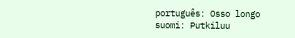português: Osso longo
suomi: Putkiluu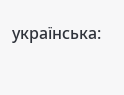українська: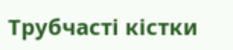Трубчасті кістки